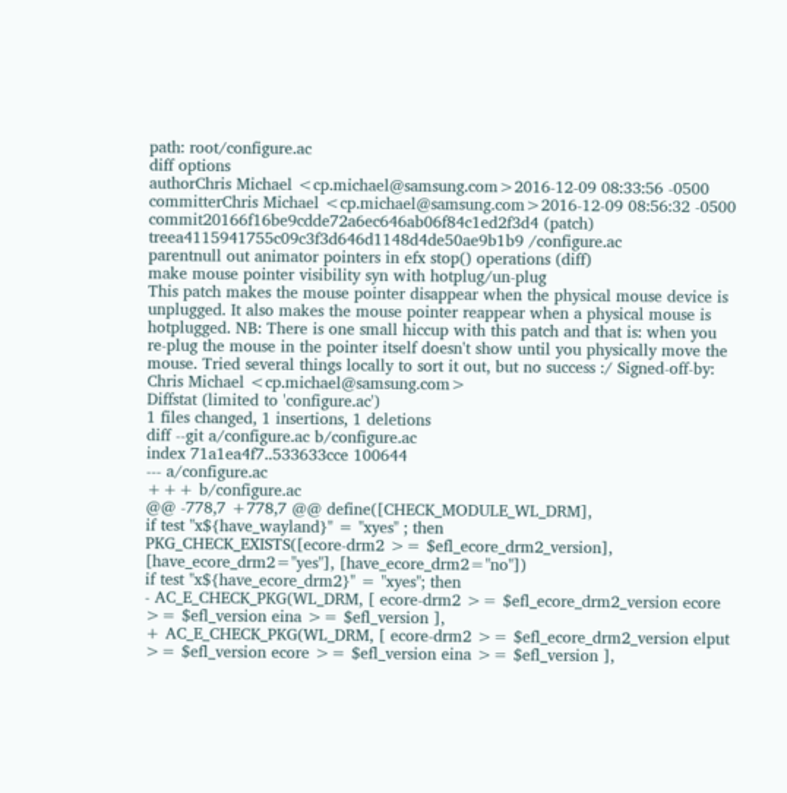path: root/configure.ac
diff options
authorChris Michael <cp.michael@samsung.com>2016-12-09 08:33:56 -0500
committerChris Michael <cp.michael@samsung.com>2016-12-09 08:56:32 -0500
commit20166f16be9cdde72a6ec646ab06f84c1ed2f3d4 (patch)
treea4115941755c09c3f3d646d1148d4de50ae9b1b9 /configure.ac
parentnull out animator pointers in efx stop() operations (diff)
make mouse pointer visibility syn with hotplug/un-plug
This patch makes the mouse pointer disappear when the physical mouse device is unplugged. It also makes the mouse pointer reappear when a physical mouse is hotplugged. NB: There is one small hiccup with this patch and that is: when you re-plug the mouse in the pointer itself doesn't show until you physically move the mouse. Tried several things locally to sort it out, but no success :/ Signed-off-by: Chris Michael <cp.michael@samsung.com>
Diffstat (limited to 'configure.ac')
1 files changed, 1 insertions, 1 deletions
diff --git a/configure.ac b/configure.ac
index 71a1ea4f7..533633cce 100644
--- a/configure.ac
+++ b/configure.ac
@@ -778,7 +778,7 @@ define([CHECK_MODULE_WL_DRM],
if test "x${have_wayland}" = "xyes" ; then
PKG_CHECK_EXISTS([ecore-drm2 >= $efl_ecore_drm2_version], [have_ecore_drm2="yes"], [have_ecore_drm2="no"])
if test "x${have_ecore_drm2}" = "xyes"; then
- AC_E_CHECK_PKG(WL_DRM, [ ecore-drm2 >= $efl_ecore_drm2_version ecore >= $efl_version eina >= $efl_version ],
+ AC_E_CHECK_PKG(WL_DRM, [ ecore-drm2 >= $efl_ecore_drm2_version elput >= $efl_version ecore >= $efl_version eina >= $efl_version ],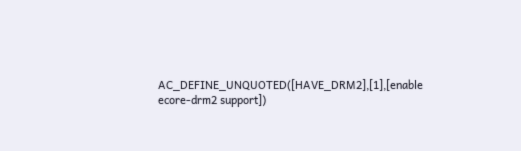AC_DEFINE_UNQUOTED([HAVE_DRM2],[1],[enable ecore-drm2 support])